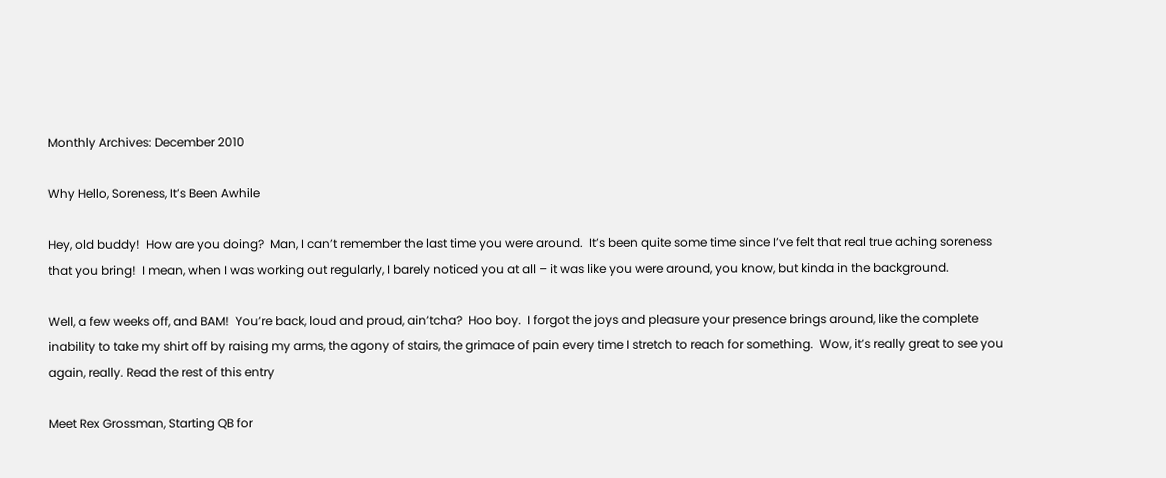Monthly Archives: December 2010

Why Hello, Soreness, It’s Been Awhile

Hey, old buddy!  How are you doing?  Man, I can’t remember the last time you were around.  It’s been quite some time since I’ve felt that real true aching soreness that you bring!  I mean, when I was working out regularly, I barely noticed you at all – it was like you were around, you know, but kinda in the background.

Well, a few weeks off, and BAM!  You’re back, loud and proud, ain’tcha?  Hoo boy.  I forgot the joys and pleasure your presence brings around, like the complete inability to take my shirt off by raising my arms, the agony of stairs, the grimace of pain every time I stretch to reach for something.  Wow, it’s really great to see you again, really. Read the rest of this entry

Meet Rex Grossman, Starting QB for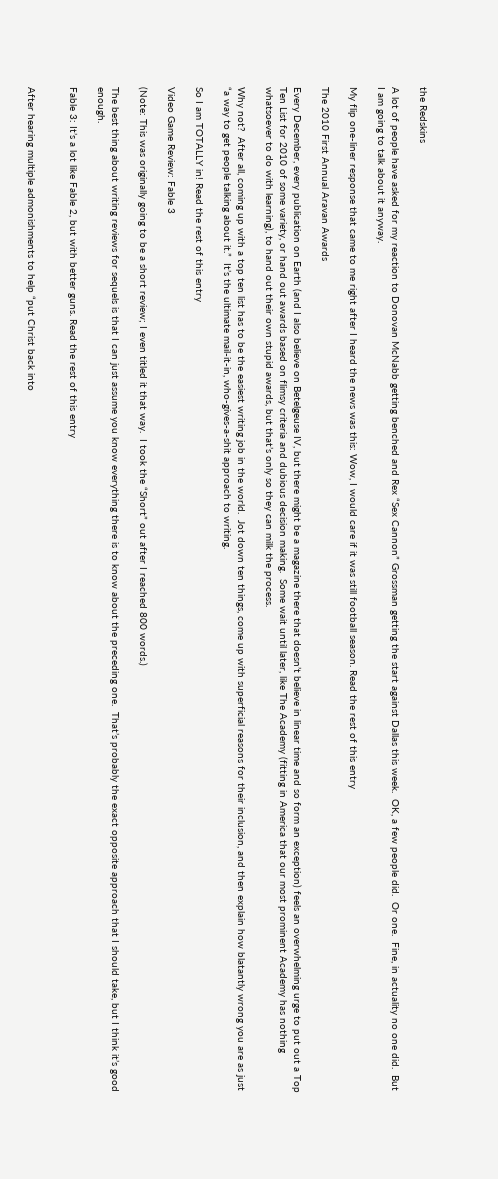the Redskins

A lot of people have asked for my reaction to Donovan McNabb getting benched and Rex “Sex Cannon” Grossman getting the start against Dallas this week.  OK, a few people did.  Or one.  Fine, in actuality no one did.  But I am going to talk about it anyway.

My flip one-liner response that came to me right after I heard the news was this: Wow, I would care if it was still football season. Read the rest of this entry

The 2010 First Annual Aravan Awards

Every December, every publication on Earth (and I also believe on Betelgeuse IV, but there might be a magazine there that doesn’t believe in linear time and so form an exception) feels an overwhelming urge to put out a Top Ten List for 2010 of some variety, or hand out awards based on flimsy criteria and dubious decision making.  Some wait until later, like The Academy (fitting in America that our most prominent Academy has nothing whatsoever to do with learning), to hand out their own stupid awards, but that’s only so they can milk the process.

Why not?  After all, coming up with a top ten list has to be the easiest writing job in the world.  Jot down ten things, come up with superficial reasons for their inclusion, and then explain how blatantly wrong you are as just “a way to get people talking about it.”  It’s the ultimate mail-it-in, who-gives-a-shit approach to writing.

So I am TOTALLY in! Read the rest of this entry

Video Game Review: Fable 3

(Note: This was originally going to be a short review; I even titled it that way.  I took the “Short” out after I reached 800 words.)

The best thing about writing reviews for sequels is that I can just assume you know everything there is to know about the preceding one.  That’s probably the exact opposite approach that I should take, but I think it’s good enough.

Fable 3: It’s a lot like Fable 2, but with better guns. Read the rest of this entry


After hearing multiple admonishments to help “put Christ back into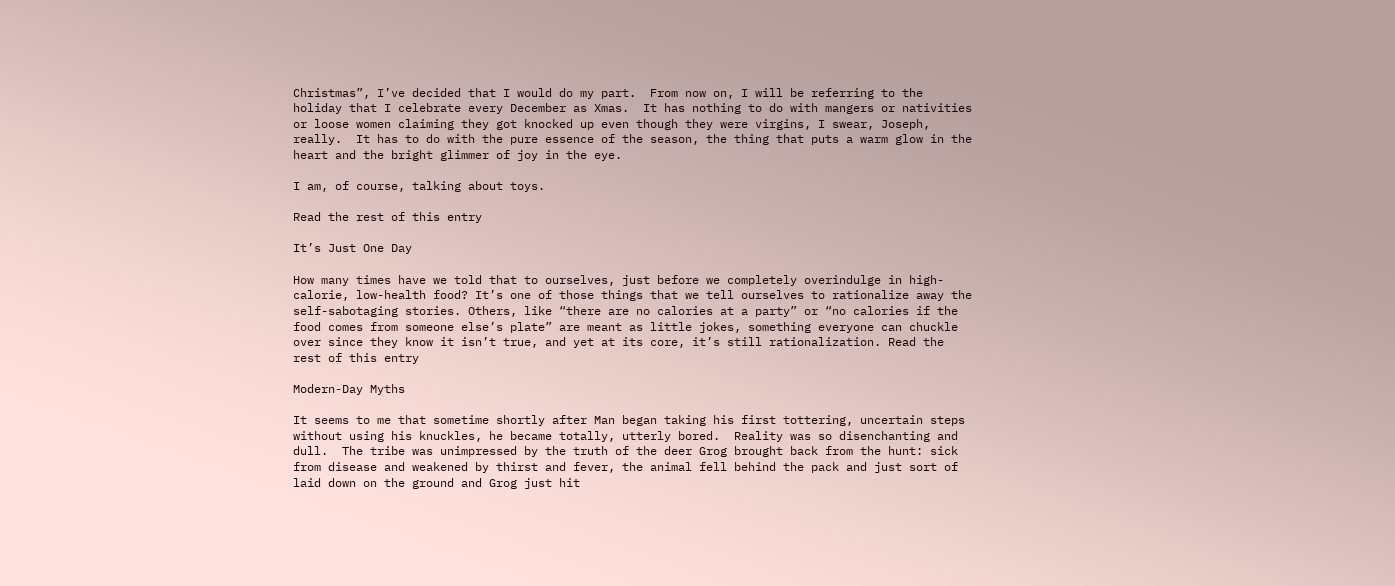Christmas”, I’ve decided that I would do my part.  From now on, I will be referring to the holiday that I celebrate every December as Xmas.  It has nothing to do with mangers or nativities or loose women claiming they got knocked up even though they were virgins, I swear, Joseph, really.  It has to do with the pure essence of the season, the thing that puts a warm glow in the heart and the bright glimmer of joy in the eye.

I am, of course, talking about toys.

Read the rest of this entry

It’s Just One Day

How many times have we told that to ourselves, just before we completely overindulge in high-calorie, low-health food? It’s one of those things that we tell ourselves to rationalize away the self-sabotaging stories. Others, like “there are no calories at a party” or “no calories if the food comes from someone else’s plate” are meant as little jokes, something everyone can chuckle over since they know it isn’t true, and yet at its core, it’s still rationalization. Read the rest of this entry

Modern-Day Myths

It seems to me that sometime shortly after Man began taking his first tottering, uncertain steps without using his knuckles, he became totally, utterly bored.  Reality was so disenchanting and dull.  The tribe was unimpressed by the truth of the deer Grog brought back from the hunt: sick from disease and weakened by thirst and fever, the animal fell behind the pack and just sort of laid down on the ground and Grog just hit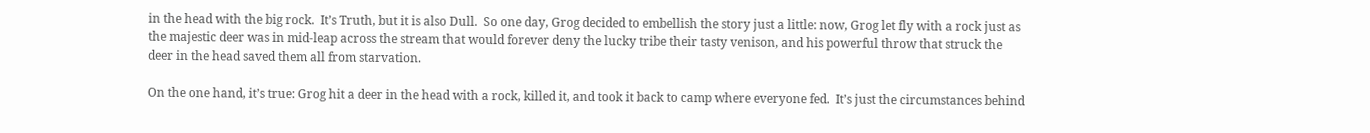in the head with the big rock.  It’s Truth, but it is also Dull.  So one day, Grog decided to embellish the story just a little: now, Grog let fly with a rock just as the majestic deer was in mid-leap across the stream that would forever deny the lucky tribe their tasty venison, and his powerful throw that struck the deer in the head saved them all from starvation.

On the one hand, it’s true: Grog hit a deer in the head with a rock, killed it, and took it back to camp where everyone fed.  It’s just the circumstances behind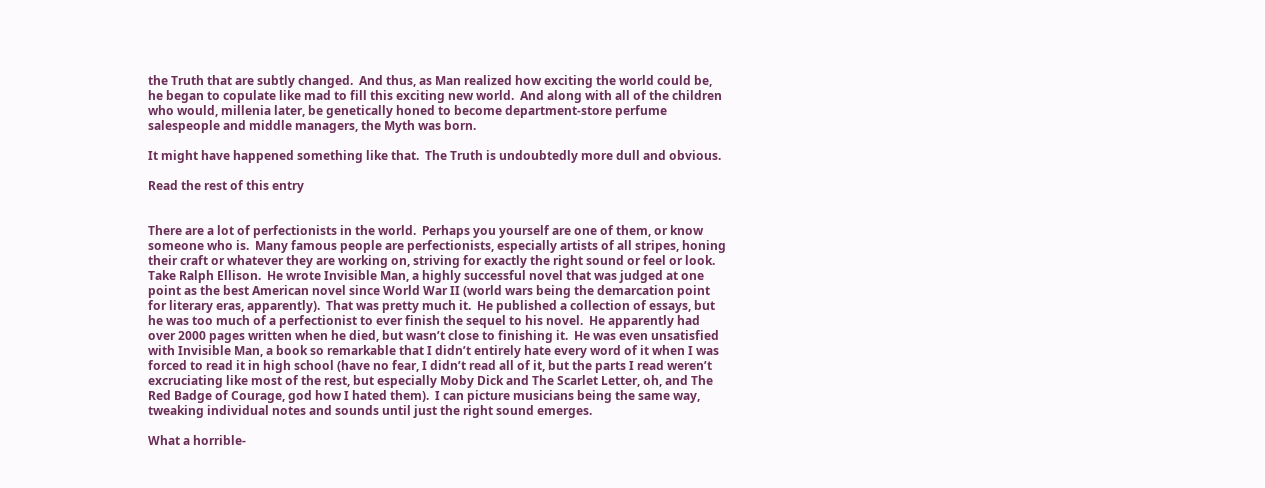the Truth that are subtly changed.  And thus, as Man realized how exciting the world could be, he began to copulate like mad to fill this exciting new world.  And along with all of the children who would, millenia later, be genetically honed to become department-store perfume salespeople and middle managers, the Myth was born.

It might have happened something like that.  The Truth is undoubtedly more dull and obvious.

Read the rest of this entry


There are a lot of perfectionists in the world.  Perhaps you yourself are one of them, or know someone who is.  Many famous people are perfectionists, especially artists of all stripes, honing their craft or whatever they are working on, striving for exactly the right sound or feel or look.  Take Ralph Ellison.  He wrote Invisible Man, a highly successful novel that was judged at one point as the best American novel since World War II (world wars being the demarcation point for literary eras, apparently).  That was pretty much it.  He published a collection of essays, but he was too much of a perfectionist to ever finish the sequel to his novel.  He apparently had over 2000 pages written when he died, but wasn’t close to finishing it.  He was even unsatisfied with Invisible Man, a book so remarkable that I didn’t entirely hate every word of it when I was forced to read it in high school (have no fear, I didn’t read all of it, but the parts I read weren’t excruciating like most of the rest, but especially Moby Dick and The Scarlet Letter, oh, and The Red Badge of Courage, god how I hated them).  I can picture musicians being the same way, tweaking individual notes and sounds until just the right sound emerges.

What a horrible-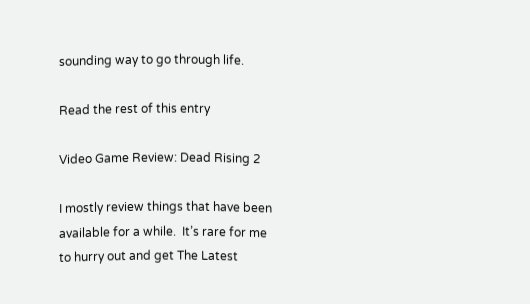sounding way to go through life.

Read the rest of this entry

Video Game Review: Dead Rising 2

I mostly review things that have been available for a while.  It’s rare for me to hurry out and get The Latest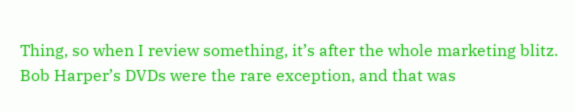Thing, so when I review something, it’s after the whole marketing blitz.  Bob Harper’s DVDs were the rare exception, and that was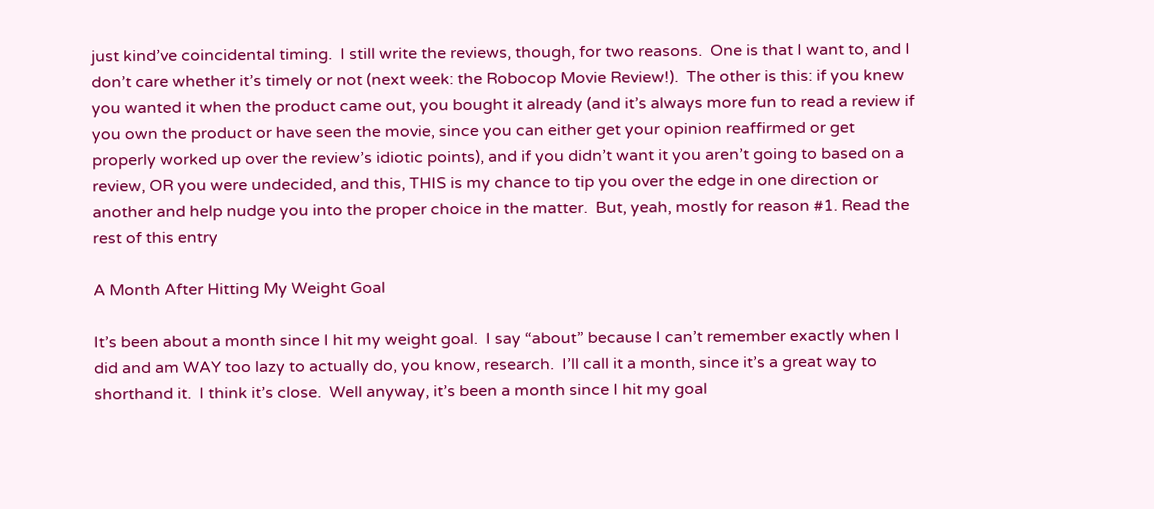just kind’ve coincidental timing.  I still write the reviews, though, for two reasons.  One is that I want to, and I don’t care whether it’s timely or not (next week: the Robocop Movie Review!).  The other is this: if you knew you wanted it when the product came out, you bought it already (and it’s always more fun to read a review if you own the product or have seen the movie, since you can either get your opinion reaffirmed or get properly worked up over the review’s idiotic points), and if you didn’t want it you aren’t going to based on a review, OR you were undecided, and this, THIS is my chance to tip you over the edge in one direction or another and help nudge you into the proper choice in the matter.  But, yeah, mostly for reason #1. Read the rest of this entry

A Month After Hitting My Weight Goal

It’s been about a month since I hit my weight goal.  I say “about” because I can’t remember exactly when I did and am WAY too lazy to actually do, you know, research.  I’ll call it a month, since it’s a great way to shorthand it.  I think it’s close.  Well anyway, it’s been a month since I hit my goal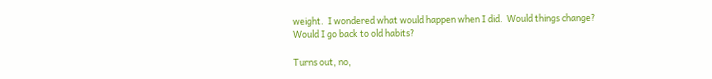weight.  I wondered what would happen when I did.  Would things change?  Would I go back to old habits?

Turns out, no,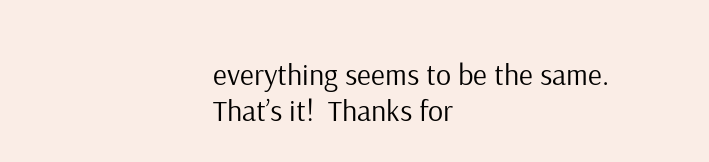everything seems to be the same.  That’s it!  Thanks for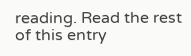reading. Read the rest of this entry